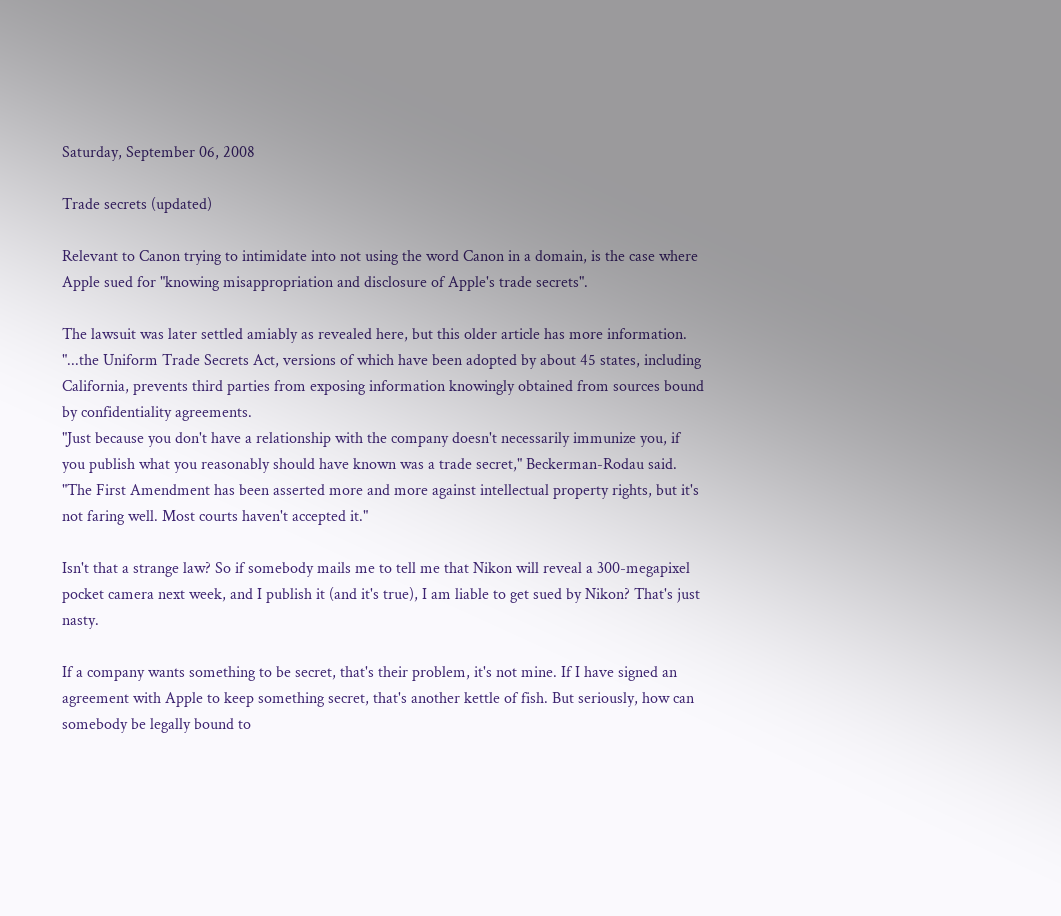Saturday, September 06, 2008

Trade secrets (updated)

Relevant to Canon trying to intimidate into not using the word Canon in a domain, is the case where Apple sued for "knowing misappropriation and disclosure of Apple's trade secrets".

The lawsuit was later settled amiably as revealed here, but this older article has more information.
"...the Uniform Trade Secrets Act, versions of which have been adopted by about 45 states, including California, prevents third parties from exposing information knowingly obtained from sources bound by confidentiality agreements.
"Just because you don't have a relationship with the company doesn't necessarily immunize you, if you publish what you reasonably should have known was a trade secret," Beckerman-Rodau said. "The First Amendment has been asserted more and more against intellectual property rights, but it's not faring well. Most courts haven't accepted it."

Isn't that a strange law? So if somebody mails me to tell me that Nikon will reveal a 300-megapixel pocket camera next week, and I publish it (and it's true), I am liable to get sued by Nikon? That's just nasty.

If a company wants something to be secret, that's their problem, it's not mine. If I have signed an agreement with Apple to keep something secret, that's another kettle of fish. But seriously, how can somebody be legally bound to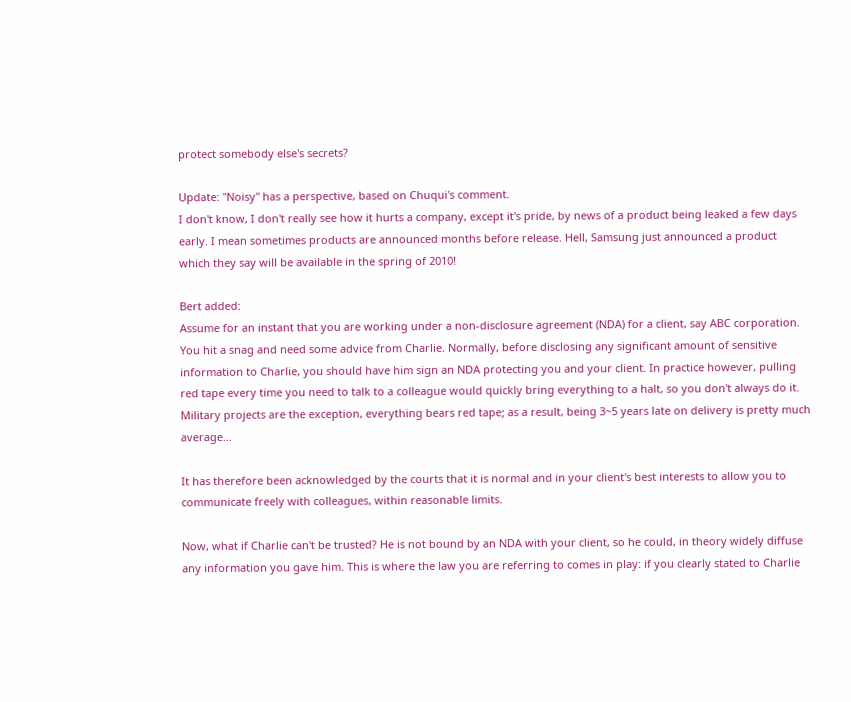protect somebody else's secrets?

Update: "Noisy" has a perspective, based on Chuqui's comment.
I don't know, I don't really see how it hurts a company, except it's pride, by news of a product being leaked a few days early. I mean sometimes products are announced months before release. Hell, Samsung just announced a product which they say will be available in the spring of 2010!

Bert added:
Assume for an instant that you are working under a non-disclosure agreement (NDA) for a client, say ABC corporation. You hit a snag and need some advice from Charlie. Normally, before disclosing any significant amount of sensitive information to Charlie, you should have him sign an NDA protecting you and your client. In practice however, pulling red tape every time you need to talk to a colleague would quickly bring everything to a halt, so you don't always do it. Military projects are the exception, everything bears red tape; as a result, being 3~5 years late on delivery is pretty much average...

It has therefore been acknowledged by the courts that it is normal and in your client's best interests to allow you to communicate freely with colleagues, within reasonable limits.

Now, what if Charlie can't be trusted? He is not bound by an NDA with your client, so he could, in theory widely diffuse any information you gave him. This is where the law you are referring to comes in play: if you clearly stated to Charlie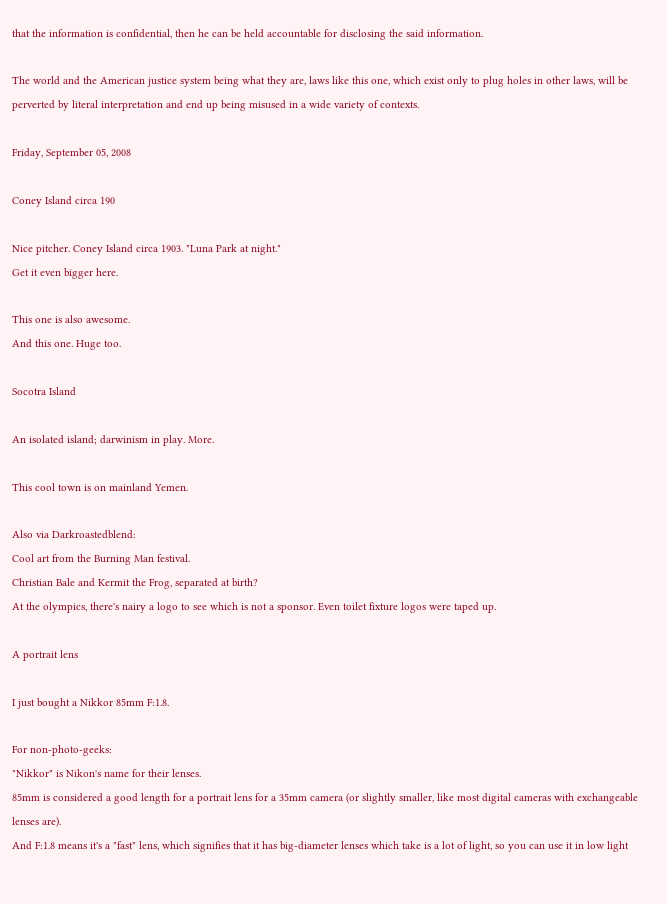that the information is confidential, then he can be held accountable for disclosing the said information.

The world and the American justice system being what they are, laws like this one, which exist only to plug holes in other laws, will be perverted by literal interpretation and end up being misused in a wide variety of contexts.

Friday, September 05, 2008

Coney Island circa 190

Nice pitcher. Coney Island circa 1903. "Luna Park at night."
Get it even bigger here.

This one is also awesome.
And this one. Huge too.

Socotra Island

An isolated island; darwinism in play. More.

This cool town is on mainland Yemen.

Also via Darkroastedblend:
Cool art from the Burning Man festival.
Christian Bale and Kermit the Frog, separated at birth?
At the olympics, there's nairy a logo to see which is not a sponsor. Even toilet fixture logos were taped up.

A portrait lens

I just bought a Nikkor 85mm F:1.8.

For non-photo-geeks:
"Nikkor" is Nikon's name for their lenses.
85mm is considered a good length for a portrait lens for a 35mm camera (or slightly smaller, like most digital cameras with exchangeable lenses are).
And F:1.8 means it's a "fast" lens, which signifies that it has big-diameter lenses which take is a lot of light, so you can use it in low light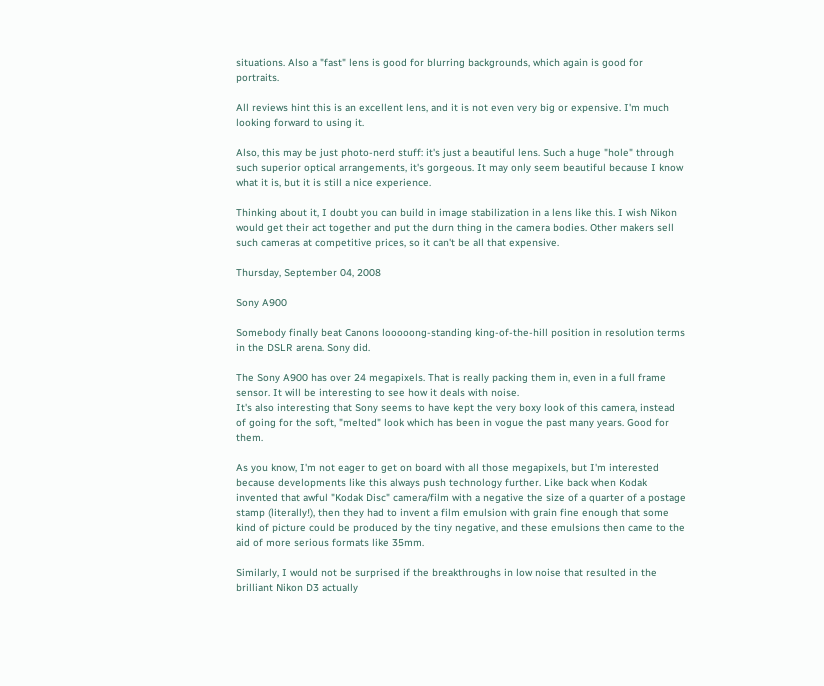situations. Also a "fast" lens is good for blurring backgrounds, which again is good for portraits.

All reviews hint this is an excellent lens, and it is not even very big or expensive. I'm much looking forward to using it.

Also, this may be just photo-nerd stuff: it's just a beautiful lens. Such a huge "hole" through such superior optical arrangements, it's gorgeous. It may only seem beautiful because I know what it is, but it is still a nice experience.

Thinking about it, I doubt you can build in image stabilization in a lens like this. I wish Nikon would get their act together and put the durn thing in the camera bodies. Other makers sell such cameras at competitive prices, so it can't be all that expensive.

Thursday, September 04, 2008

Sony A900

Somebody finally beat Canons looooong-standing king-of-the-hill position in resolution terms in the DSLR arena. Sony did.

The Sony A900 has over 24 megapixels. That is really packing them in, even in a full frame sensor. It will be interesting to see how it deals with noise.
It's also interesting that Sony seems to have kept the very boxy look of this camera, instead of going for the soft, "melted" look which has been in vogue the past many years. Good for them.

As you know, I'm not eager to get on board with all those megapixels, but I'm interested because developments like this always push technology further. Like back when Kodak invented that awful "Kodak Disc" camera/film with a negative the size of a quarter of a postage stamp (literally!), then they had to invent a film emulsion with grain fine enough that some kind of picture could be produced by the tiny negative, and these emulsions then came to the aid of more serious formats like 35mm.

Similarly, I would not be surprised if the breakthroughs in low noise that resulted in the brilliant Nikon D3 actually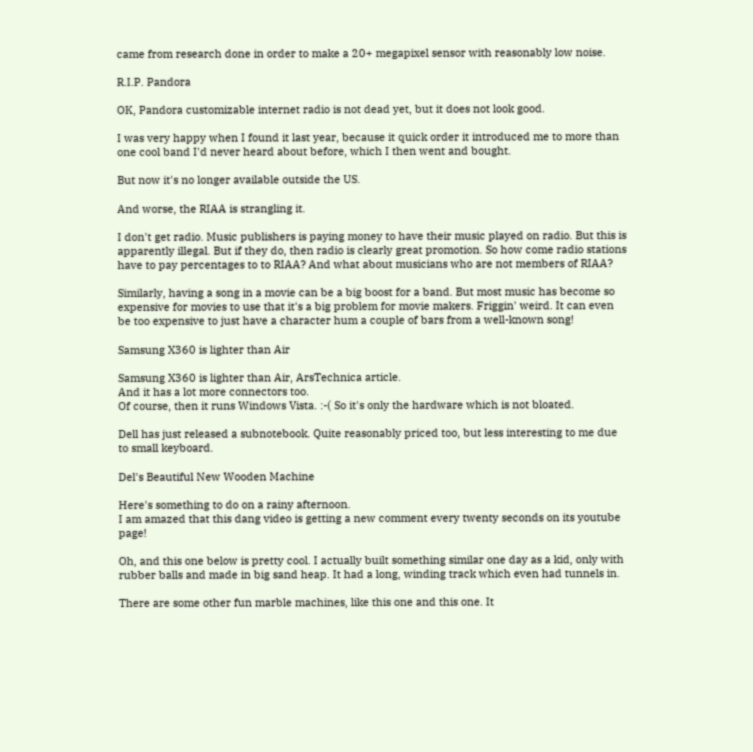came from research done in order to make a 20+ megapixel sensor with reasonably low noise.

R.I.P. Pandora

OK, Pandora customizable internet radio is not dead yet, but it does not look good.

I was very happy when I found it last year, because it quick order it introduced me to more than one cool band I'd never heard about before, which I then went and bought.

But now it's no longer available outside the US.

And worse, the RIAA is strangling it.

I don't get radio. Music publishers is paying money to have their music played on radio. But this is apparently illegal. But if they do, then radio is clearly great promotion. So how come radio stations have to pay percentages to to RIAA? And what about musicians who are not members of RIAA?

Similarly, having a song in a movie can be a big boost for a band. But most music has become so expensive for movies to use that it's a big problem for movie makers. Friggin' weird. It can even be too expensive to just have a character hum a couple of bars from a well-known song!

Samsung X360 is lighter than Air

Samsung X360 is lighter than Air, ArsTechnica article.
And it has a lot more connectors too.
Of course, then it runs Windows Vista. :-( So it's only the hardware which is not bloated.

Dell has just released a subnotebook. Quite reasonably priced too, but less interesting to me due to small keyboard.

Del's Beautiful New Wooden Machine

Here's something to do on a rainy afternoon.
I am amazed that this dang video is getting a new comment every twenty seconds on its youtube page!

Oh, and this one below is pretty cool. I actually built something similar one day as a kid, only with rubber balls and made in big sand heap. It had a long, winding track which even had tunnels in.

There are some other fun marble machines, like this one and this one. It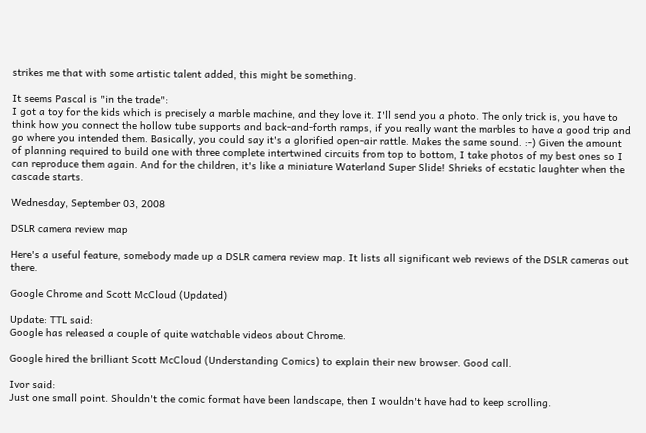strikes me that with some artistic talent added, this might be something.

It seems Pascal is "in the trade":
I got a toy for the kids which is precisely a marble machine, and they love it. I'll send you a photo. The only trick is, you have to think how you connect the hollow tube supports and back-and-forth ramps, if you really want the marbles to have a good trip and go where you intended them. Basically, you could say it's a glorified open-air rattle. Makes the same sound. :-) Given the amount of planning required to build one with three complete intertwined circuits from top to bottom, I take photos of my best ones so I can reproduce them again. And for the children, it's like a miniature Waterland Super Slide! Shrieks of ecstatic laughter when the cascade starts.

Wednesday, September 03, 2008

DSLR camera review map

Here's a useful feature, somebody made up a DSLR camera review map. It lists all significant web reviews of the DSLR cameras out there.

Google Chrome and Scott McCloud (Updated)

Update: TTL said:
Google has released a couple of quite watchable videos about Chrome.

Google hired the brilliant Scott McCloud (Understanding Comics) to explain their new browser. Good call.

Ivor said:
Just one small point. Shouldn't the comic format have been landscape, then I wouldn't have had to keep scrolling.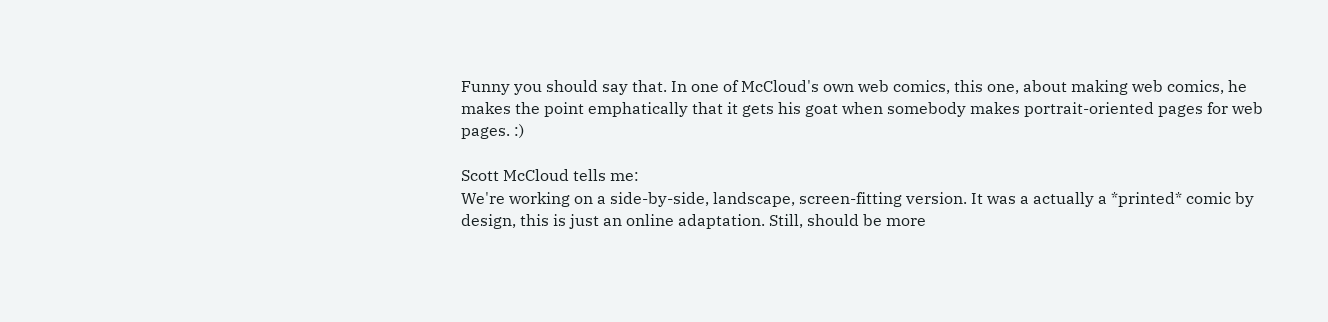Funny you should say that. In one of McCloud's own web comics, this one, about making web comics, he makes the point emphatically that it gets his goat when somebody makes portrait-oriented pages for web pages. :)

Scott McCloud tells me:
We're working on a side-by-side, landscape, screen-fitting version. It was a actually a *printed* comic by design, this is just an online adaptation. Still, should be more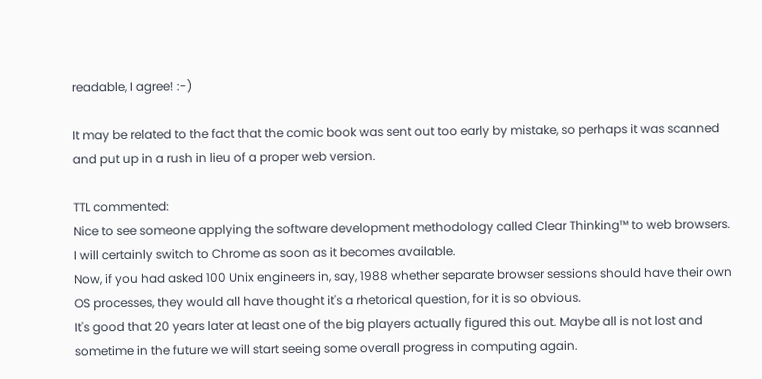readable, I agree! :-)

It may be related to the fact that the comic book was sent out too early by mistake, so perhaps it was scanned and put up in a rush in lieu of a proper web version.

TTL commented:
Nice to see someone applying the software development methodology called Clear Thinking™ to web browsers. I will certainly switch to Chrome as soon as it becomes available.
Now, if you had asked 100 Unix engineers in, say, 1988 whether separate browser sessions should have their own OS processes, they would all have thought it's a rhetorical question, for it is so obvious.
It's good that 20 years later at least one of the big players actually figured this out. Maybe all is not lost and sometime in the future we will start seeing some overall progress in computing again.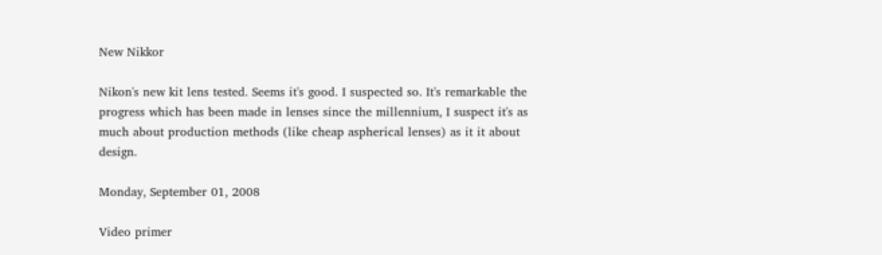New Nikkor

Nikon's new kit lens tested. Seems it's good. I suspected so. It's remarkable the progress which has been made in lenses since the millennium, I suspect it's as much about production methods (like cheap aspherical lenses) as it it about design.

Monday, September 01, 2008

Video primer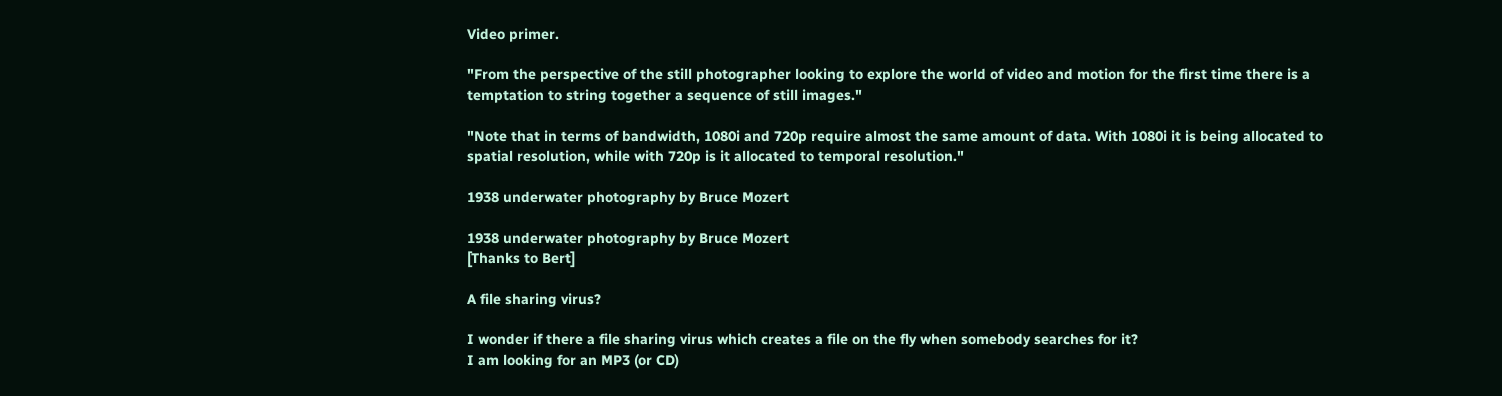Video primer.

"From the perspective of the still photographer looking to explore the world of video and motion for the first time there is a temptation to string together a sequence of still images."

"Note that in terms of bandwidth, 1080i and 720p require almost the same amount of data. With 1080i it is being allocated to spatial resolution, while with 720p is it allocated to temporal resolution."

1938 underwater photography by Bruce Mozert

1938 underwater photography by Bruce Mozert
[Thanks to Bert]

A file sharing virus?

I wonder if there a file sharing virus which creates a file on the fly when somebody searches for it?
I am looking for an MP3 (or CD)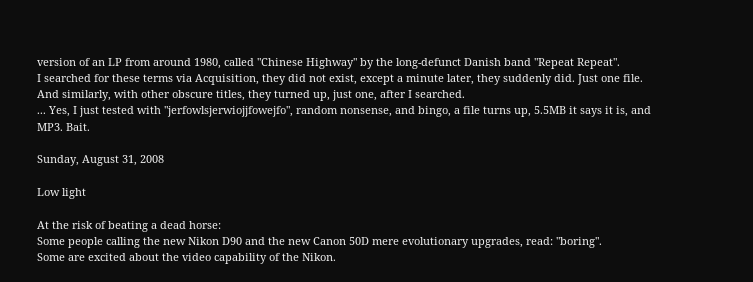version of an LP from around 1980, called "Chinese Highway" by the long-defunct Danish band "Repeat Repeat".
I searched for these terms via Acquisition, they did not exist, except a minute later, they suddenly did. Just one file. And similarly, with other obscure titles, they turned up, just one, after I searched.
... Yes, I just tested with "jerfowlsjerwiojjfowejfo", random nonsense, and bingo, a file turns up, 5.5MB it says it is, and MP3. Bait.

Sunday, August 31, 2008

Low light

At the risk of beating a dead horse:
Some people calling the new Nikon D90 and the new Canon 50D mere evolutionary upgrades, read: "boring".
Some are excited about the video capability of the Nikon.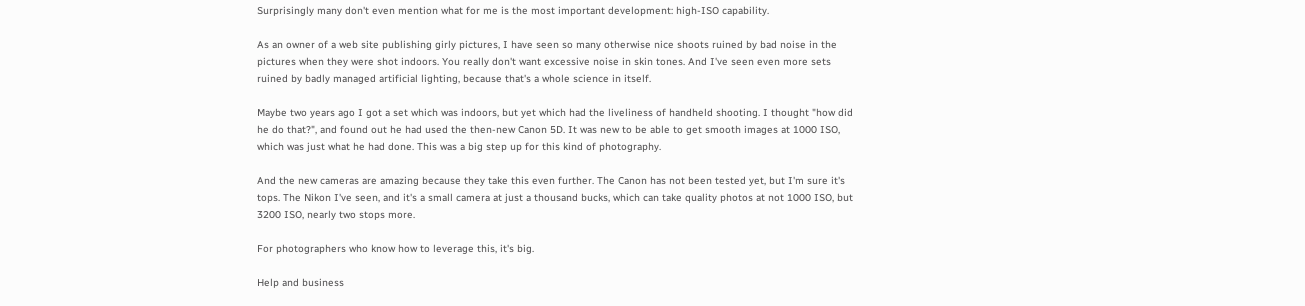Surprisingly many don't even mention what for me is the most important development: high-ISO capability.

As an owner of a web site publishing girly pictures, I have seen so many otherwise nice shoots ruined by bad noise in the pictures when they were shot indoors. You really don't want excessive noise in skin tones. And I've seen even more sets ruined by badly managed artificial lighting, because that's a whole science in itself.

Maybe two years ago I got a set which was indoors, but yet which had the liveliness of handheld shooting. I thought "how did he do that?", and found out he had used the then-new Canon 5D. It was new to be able to get smooth images at 1000 ISO, which was just what he had done. This was a big step up for this kind of photography.

And the new cameras are amazing because they take this even further. The Canon has not been tested yet, but I'm sure it's tops. The Nikon I've seen, and it's a small camera at just a thousand bucks, which can take quality photos at not 1000 ISO, but 3200 ISO, nearly two stops more.

For photographers who know how to leverage this, it's big.

Help and business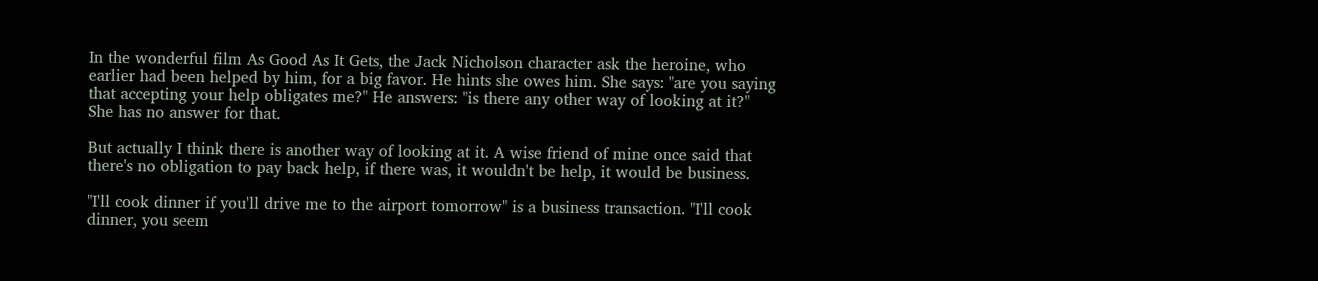In the wonderful film As Good As It Gets, the Jack Nicholson character ask the heroine, who earlier had been helped by him, for a big favor. He hints she owes him. She says: "are you saying that accepting your help obligates me?" He answers: "is there any other way of looking at it?" She has no answer for that.

But actually I think there is another way of looking at it. A wise friend of mine once said that there's no obligation to pay back help, if there was, it wouldn't be help, it would be business.

"I'll cook dinner if you'll drive me to the airport tomorrow" is a business transaction. "I'll cook dinner, you seem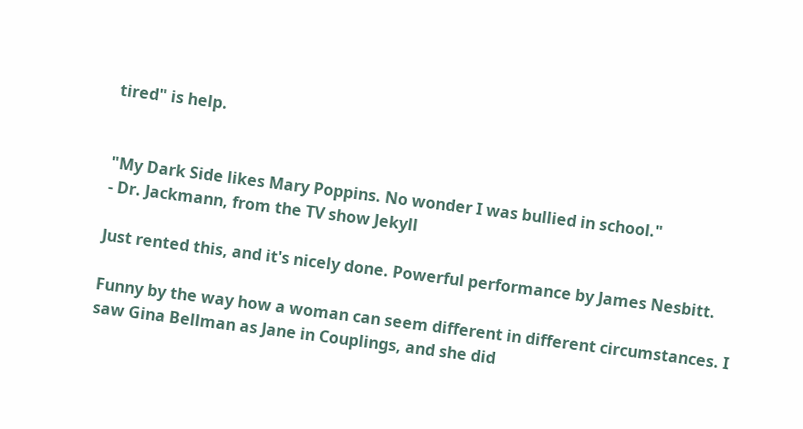tired" is help.


"My Dark Side likes Mary Poppins. No wonder I was bullied in school."
- Dr. Jackmann, from the TV show Jekyll

Just rented this, and it's nicely done. Powerful performance by James Nesbitt.

Funny by the way how a woman can seem different in different circumstances. I saw Gina Bellman as Jane in Couplings, and she did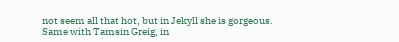not seem all that hot, but in Jekyll she is gorgeous.
Same with Tamsin Greig, in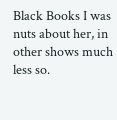Black Books I was nuts about her, in other shows much less so.